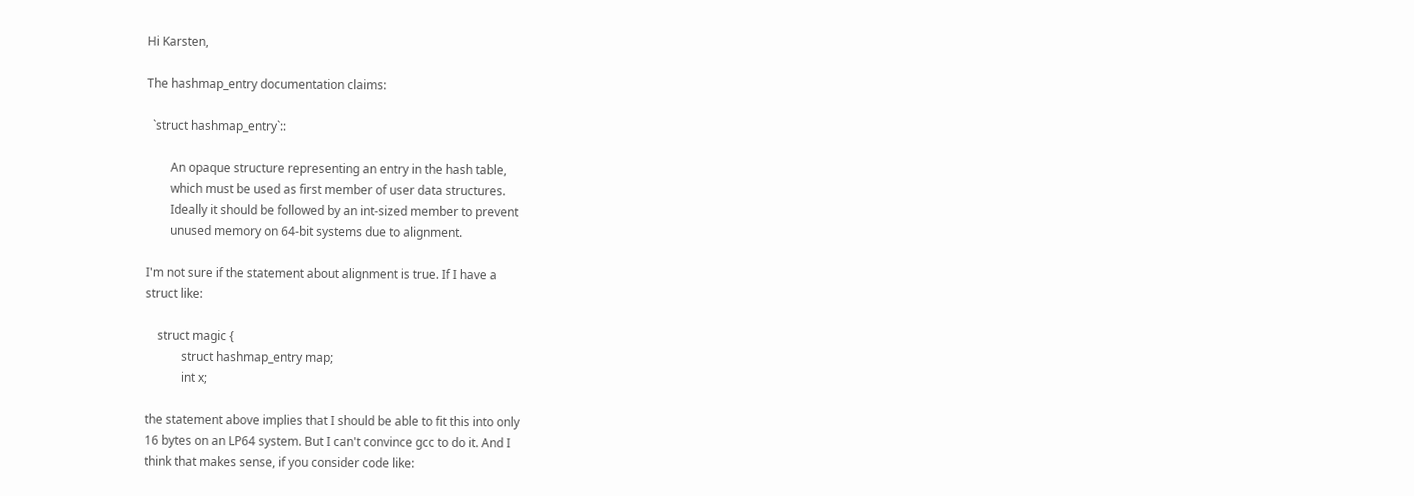Hi Karsten,

The hashmap_entry documentation claims:

  `struct hashmap_entry`::

        An opaque structure representing an entry in the hash table,
        which must be used as first member of user data structures.
        Ideally it should be followed by an int-sized member to prevent
        unused memory on 64-bit systems due to alignment.

I'm not sure if the statement about alignment is true. If I have a
struct like:

    struct magic {
            struct hashmap_entry map;
            int x;

the statement above implies that I should be able to fit this into only
16 bytes on an LP64 system. But I can't convince gcc to do it. And I
think that makes sense, if you consider code like: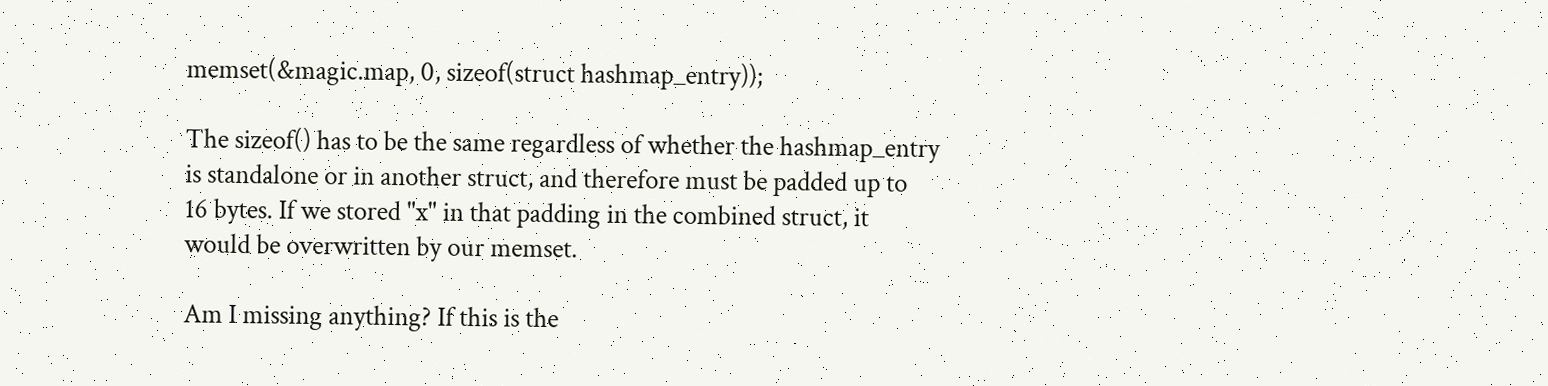memset(&magic.map, 0, sizeof(struct hashmap_entry));

The sizeof() has to be the same regardless of whether the hashmap_entry
is standalone or in another struct, and therefore must be padded up to
16 bytes. If we stored "x" in that padding in the combined struct, it
would be overwritten by our memset.

Am I missing anything? If this is the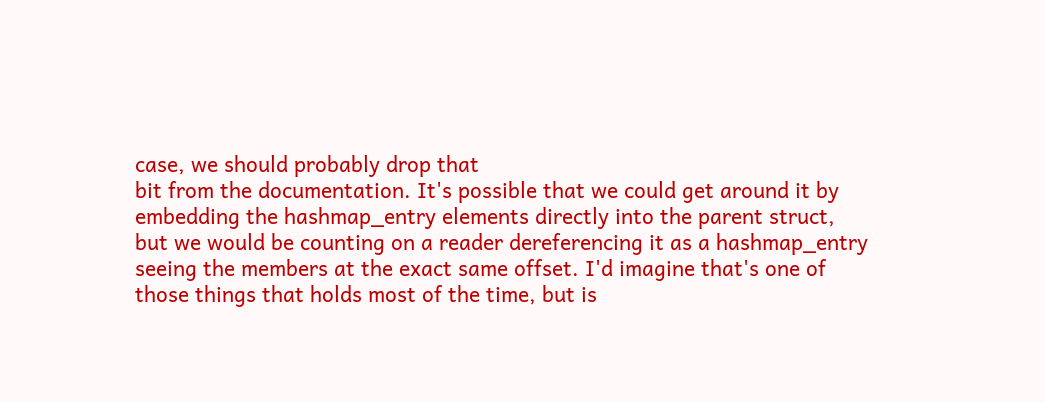case, we should probably drop that
bit from the documentation. It's possible that we could get around it by
embedding the hashmap_entry elements directly into the parent struct,
but we would be counting on a reader dereferencing it as a hashmap_entry
seeing the members at the exact same offset. I'd imagine that's one of
those things that holds most of the time, but is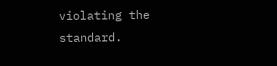violating the standard.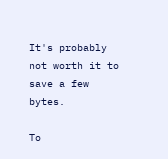It's probably not worth it to save a few bytes.

To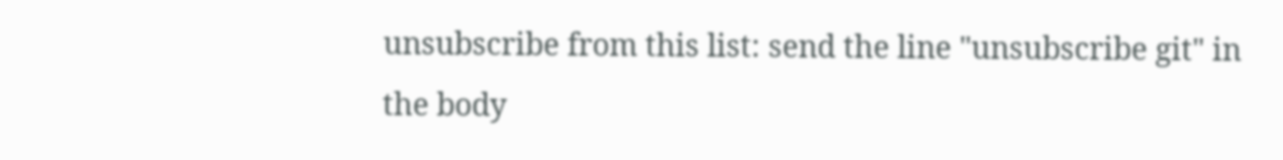unsubscribe from this list: send the line "unsubscribe git" in
the body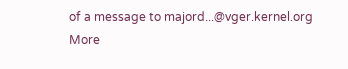of a message to majord...@vger.kernel.org
More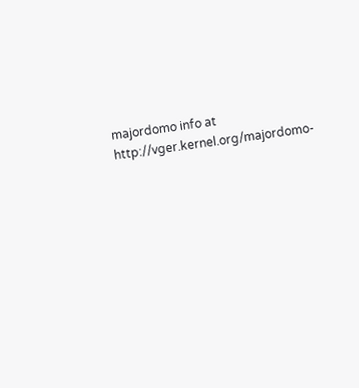majordomo info at  http://vger.kernel.org/majordomo-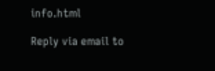info.html

Reply via email to